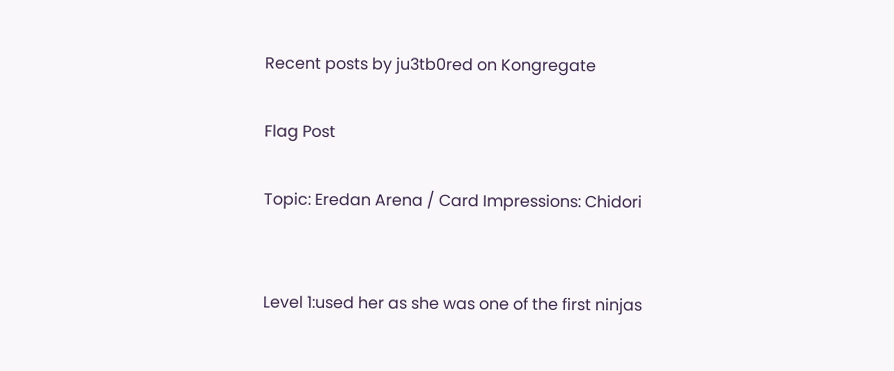Recent posts by ju3tb0red on Kongregate

Flag Post

Topic: Eredan Arena / Card Impressions: Chidori


Level 1:used her as she was one of the first ninjas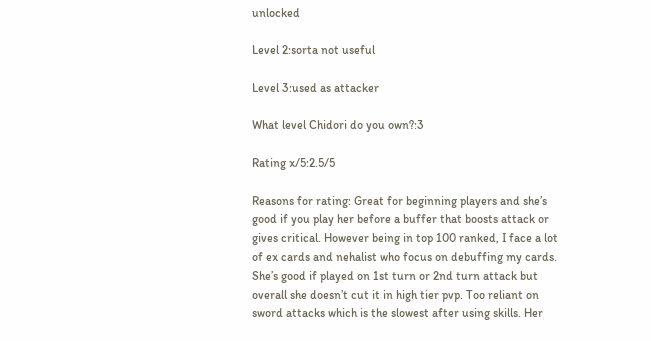unlocked

Level 2:sorta not useful

Level 3:used as attacker

What level Chidori do you own?:3

Rating x/5:2.5/5

Reasons for rating: Great for beginning players and she’s good if you play her before a buffer that boosts attack or gives critical. However being in top 100 ranked, I face a lot of ex cards and nehalist who focus on debuffing my cards. She’s good if played on 1st turn or 2nd turn attack but overall she doesn’t cut it in high tier pvp. Too reliant on sword attacks which is the slowest after using skills. Her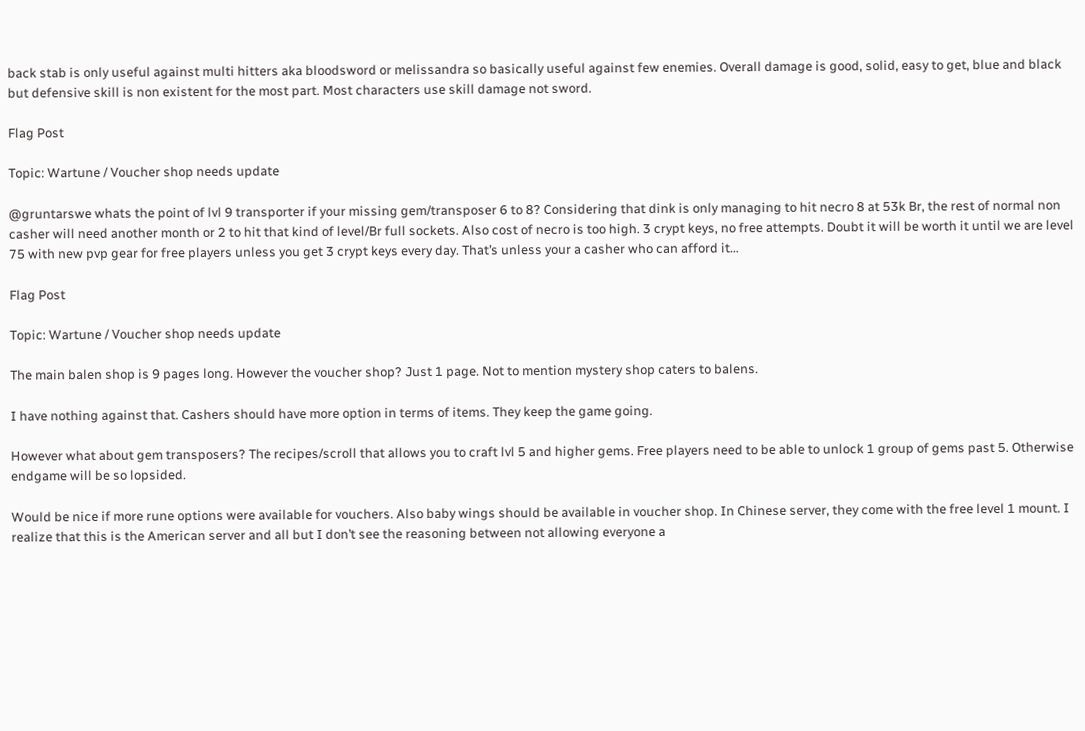back stab is only useful against multi hitters aka bloodsword or melissandra so basically useful against few enemies. Overall damage is good, solid, easy to get, blue and black but defensive skill is non existent for the most part. Most characters use skill damage not sword.

Flag Post

Topic: Wartune / Voucher shop needs update

@gruntarswe whats the point of lvl 9 transporter if your missing gem/transposer 6 to 8? Considering that dink is only managing to hit necro 8 at 53k Br, the rest of normal non casher will need another month or 2 to hit that kind of level/Br full sockets. Also cost of necro is too high. 3 crypt keys, no free attempts. Doubt it will be worth it until we are level 75 with new pvp gear for free players unless you get 3 crypt keys every day. That’s unless your a casher who can afford it…

Flag Post

Topic: Wartune / Voucher shop needs update

The main balen shop is 9 pages long. However the voucher shop? Just 1 page. Not to mention mystery shop caters to balens.

I have nothing against that. Cashers should have more option in terms of items. They keep the game going.

However what about gem transposers? The recipes/scroll that allows you to craft lvl 5 and higher gems. Free players need to be able to unlock 1 group of gems past 5. Otherwise endgame will be so lopsided.

Would be nice if more rune options were available for vouchers. Also baby wings should be available in voucher shop. In Chinese server, they come with the free level 1 mount. I realize that this is the American server and all but I don’t see the reasoning between not allowing everyone a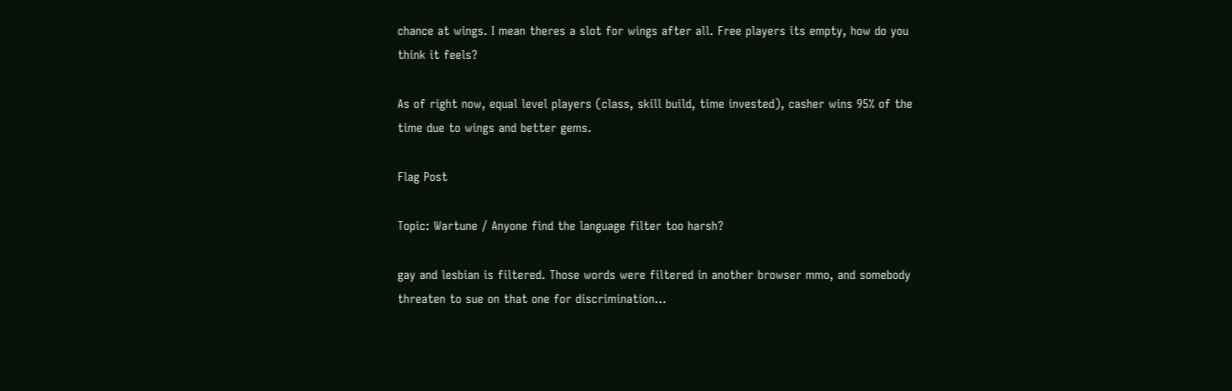chance at wings. I mean theres a slot for wings after all. Free players its empty, how do you think it feels?

As of right now, equal level players (class, skill build, time invested), casher wins 95% of the time due to wings and better gems.

Flag Post

Topic: Wartune / Anyone find the language filter too harsh?

gay and lesbian is filtered. Those words were filtered in another browser mmo, and somebody threaten to sue on that one for discrimination…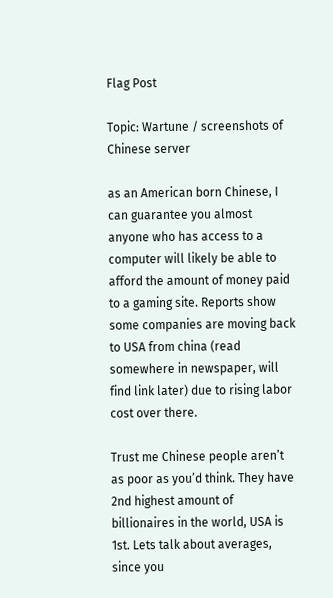Flag Post

Topic: Wartune / screenshots of Chinese server

as an American born Chinese, I can guarantee you almost anyone who has access to a computer will likely be able to afford the amount of money paid to a gaming site. Reports show some companies are moving back to USA from china (read somewhere in newspaper, will find link later) due to rising labor cost over there.

Trust me Chinese people aren’t as poor as you’d think. They have 2nd highest amount of billionaires in the world, USA is 1st. Lets talk about averages, since you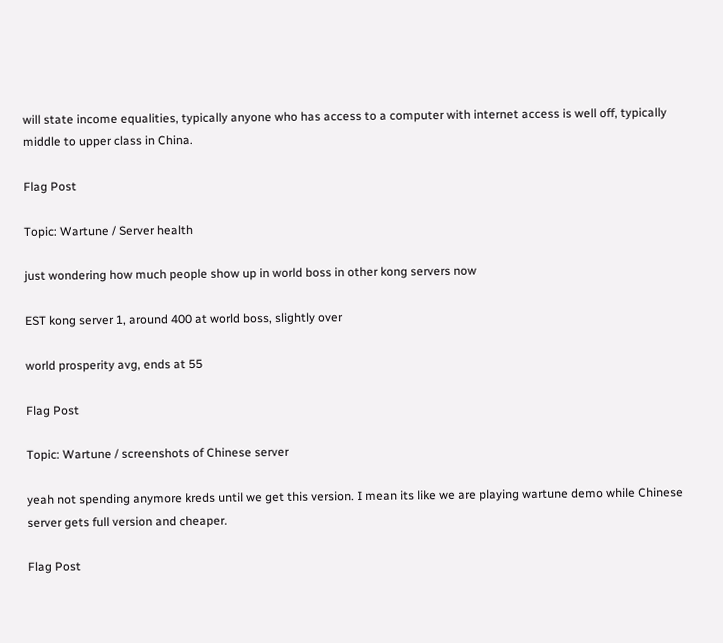will state income equalities, typically anyone who has access to a computer with internet access is well off, typically middle to upper class in China.

Flag Post

Topic: Wartune / Server health

just wondering how much people show up in world boss in other kong servers now

EST kong server 1, around 400 at world boss, slightly over

world prosperity avg, ends at 55

Flag Post

Topic: Wartune / screenshots of Chinese server

yeah not spending anymore kreds until we get this version. I mean its like we are playing wartune demo while Chinese server gets full version and cheaper.

Flag Post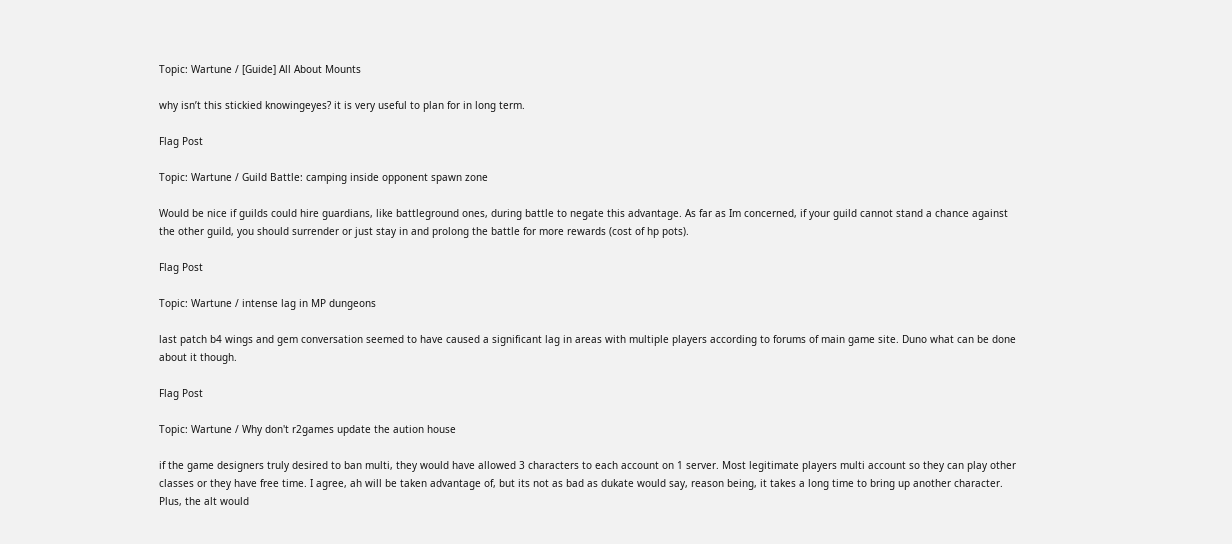Topic: Wartune / [Guide] All About Mounts

why isn’t this stickied knowingeyes? it is very useful to plan for in long term.

Flag Post

Topic: Wartune / Guild Battle: camping inside opponent spawn zone

Would be nice if guilds could hire guardians, like battleground ones, during battle to negate this advantage. As far as Im concerned, if your guild cannot stand a chance against the other guild, you should surrender or just stay in and prolong the battle for more rewards (cost of hp pots).

Flag Post

Topic: Wartune / intense lag in MP dungeons

last patch b4 wings and gem conversation seemed to have caused a significant lag in areas with multiple players according to forums of main game site. Duno what can be done about it though.

Flag Post

Topic: Wartune / Why don't r2games update the aution house

if the game designers truly desired to ban multi, they would have allowed 3 characters to each account on 1 server. Most legitimate players multi account so they can play other classes or they have free time. I agree, ah will be taken advantage of, but its not as bad as dukate would say, reason being, it takes a long time to bring up another character. Plus, the alt would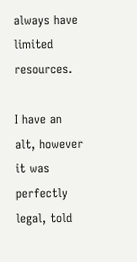always have limited resources.

I have an alt, however it was perfectly legal, told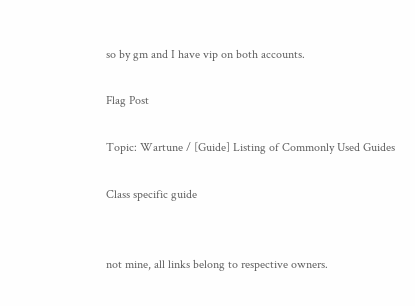so by gm and I have vip on both accounts.

Flag Post

Topic: Wartune / [Guide] Listing of Commonly Used Guides

Class specific guide


not mine, all links belong to respective owners.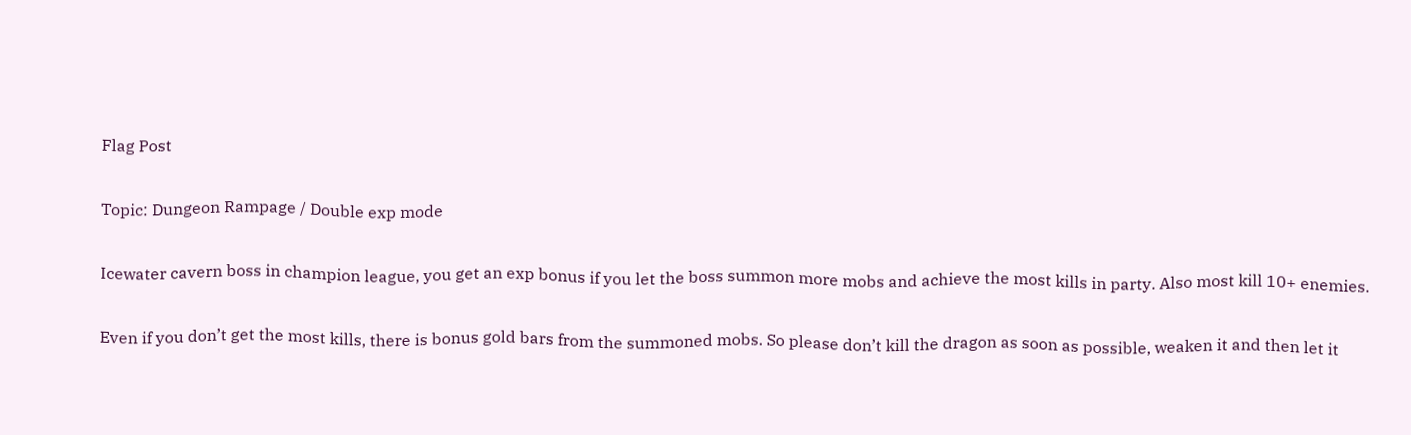Flag Post

Topic: Dungeon Rampage / Double exp mode

Icewater cavern boss in champion league, you get an exp bonus if you let the boss summon more mobs and achieve the most kills in party. Also most kill 10+ enemies.

Even if you don’t get the most kills, there is bonus gold bars from the summoned mobs. So please don’t kill the dragon as soon as possible, weaken it and then let it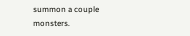summon a couple monsters.